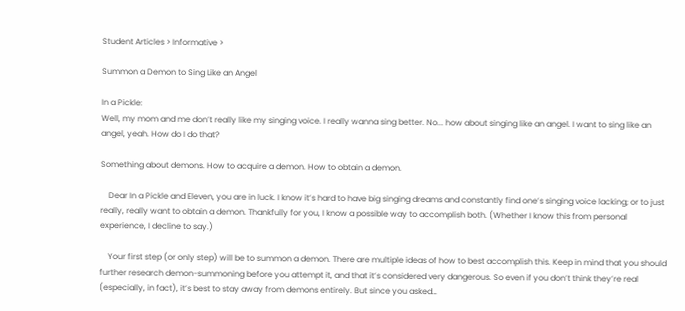Student Articles > Informative >

Summon a Demon to Sing Like an Angel

In a Pickle:
Well, my mom and me don’t really like my singing voice. I really wanna sing better. No... how about singing like an angel. I want to sing like an angel, yeah. How do I do that?

Something about demons. How to acquire a demon. How to obtain a demon.

    Dear In a Pickle and Eleven, you are in luck. I know it’s hard to have big singing dreams and constantly find one’s singing voice lacking; or to just really, really want to obtain a demon. Thankfully for you, I know a possible way to accomplish both. (Whether I know this from personal experience, I decline to say.)

    Your first step (or only step) will be to summon a demon. There are multiple ideas of how to best accomplish this. Keep in mind that you should further research demon-summoning before you attempt it, and that it’s considered very dangerous. So even if you don’t think they’re real (especially, in fact), it’s best to stay away from demons entirely. But since you asked…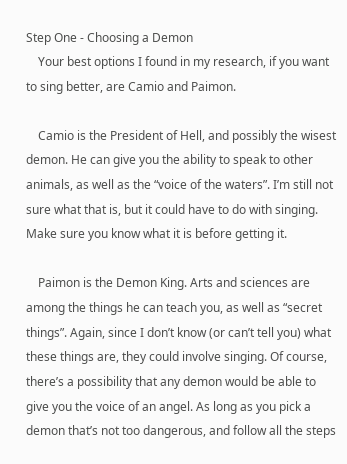Step One - Choosing a Demon
    Your best options I found in my research, if you want to sing better, are Camio and Paimon.

    Camio is the President of Hell, and possibly the wisest demon. He can give you the ability to speak to other animals, as well as the “voice of the waters”. I’m still not sure what that is, but it could have to do with singing. Make sure you know what it is before getting it.

    Paimon is the Demon King. Arts and sciences are among the things he can teach you, as well as “secret things”. Again, since I don’t know (or can’t tell you) what these things are, they could involve singing. Of course, there’s a possibility that any demon would be able to give you the voice of an angel. As long as you pick a demon that’s not too dangerous, and follow all the steps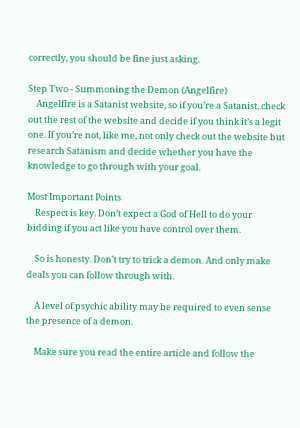correctly, you should be fine just asking.

Step Two - Summoning the Demon (Angelfire)
    Angelfire is a Satanist website, so if you’re a Satanist, check out the rest of the website and decide if you think it’s a legit one. If you’re not, like me, not only check out the website but research Satanism and decide whether you have the knowledge to go through with your goal.

Most Important Points
    Respect is key. Don’t expect a God of Hell to do your bidding if you act like you have control over them.

    So is honesty. Don’t try to trick a demon. And only make deals you can follow through with.

    A level of psychic ability may be required to even sense the presence of a demon.

    Make sure you read the entire article and follow the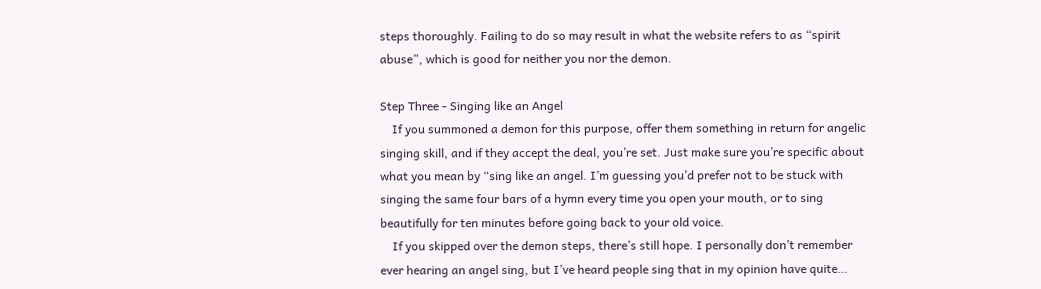steps thoroughly. Failing to do so may result in what the website refers to as “spirit abuse”, which is good for neither you nor the demon.

Step Three - Singing like an Angel
    If you summoned a demon for this purpose, offer them something in return for angelic singing skill, and if they accept the deal, you’re set. Just make sure you’re specific about what you mean by “sing like an angel. I’m guessing you’d prefer not to be stuck with singing the same four bars of a hymn every time you open your mouth, or to sing beautifully for ten minutes before going back to your old voice.
    If you skipped over the demon steps, there’s still hope. I personally don’t remember ever hearing an angel sing, but I’ve heard people sing that in my opinion have quite…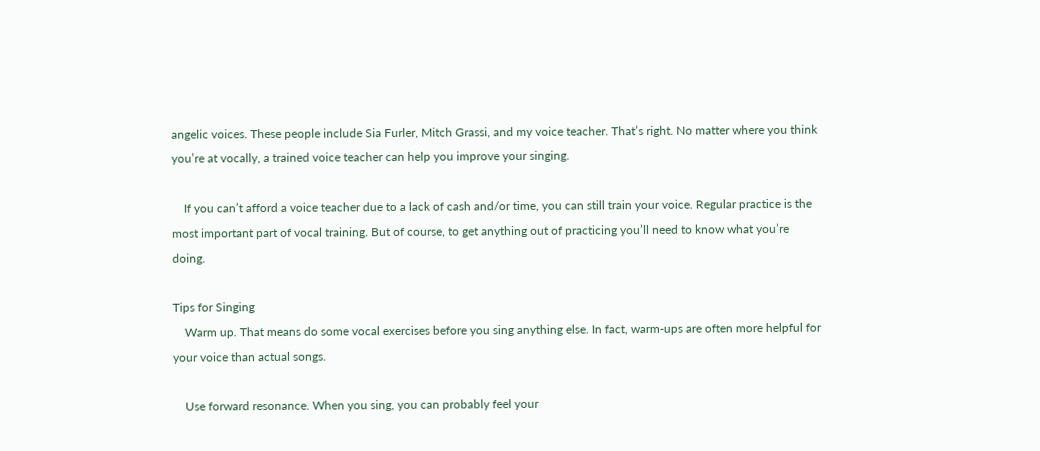angelic voices. These people include Sia Furler, Mitch Grassi, and my voice teacher. That’s right. No matter where you think you’re at vocally, a trained voice teacher can help you improve your singing.

    If you can’t afford a voice teacher due to a lack of cash and/or time, you can still train your voice. Regular practice is the most important part of vocal training. But of course, to get anything out of practicing you’ll need to know what you’re doing.

Tips for Singing
    Warm up. That means do some vocal exercises before you sing anything else. In fact, warm-ups are often more helpful for your voice than actual songs.

    Use forward resonance. When you sing, you can probably feel your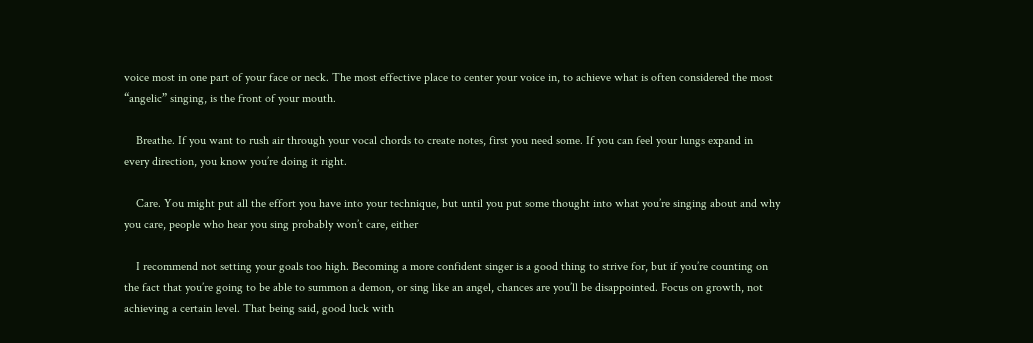voice most in one part of your face or neck. The most effective place to center your voice in, to achieve what is often considered the most “angelic” singing, is the front of your mouth.

    Breathe. If you want to rush air through your vocal chords to create notes, first you need some. If you can feel your lungs expand in every direction, you know you’re doing it right.

    Care. You might put all the effort you have into your technique, but until you put some thought into what you’re singing about and why you care, people who hear you sing probably won’t care, either

    I recommend not setting your goals too high. Becoming a more confident singer is a good thing to strive for, but if you’re counting on the fact that you’re going to be able to summon a demon, or sing like an angel, chances are you’ll be disappointed. Focus on growth, not achieving a certain level. That being said, good luck with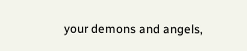your demons and angels,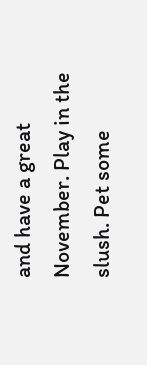and have a great November. Play in the slush. Pet some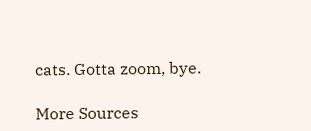cats. Gotta zoom, bye.

More Sources